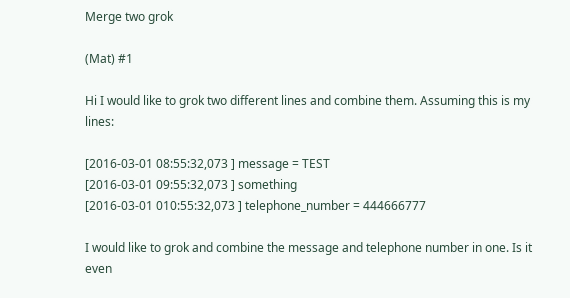Merge two grok

(Mat) #1

Hi I would like to grok two different lines and combine them. Assuming this is my lines:

[2016-03-01 08:55:32,073 ] message = TEST
[2016-03-01 09:55:32,073 ] something
[2016-03-01 010:55:32,073 ] telephone_number = 444666777

I would like to grok and combine the message and telephone number in one. Is it even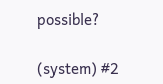possible?

(system) #2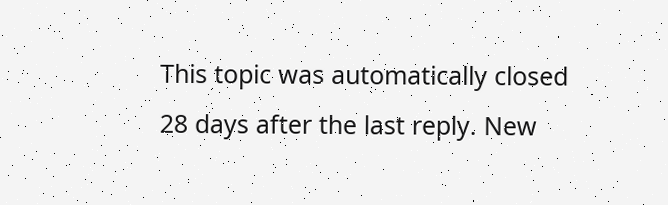This topic was automatically closed 28 days after the last reply. New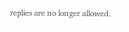replies are no longer allowed.